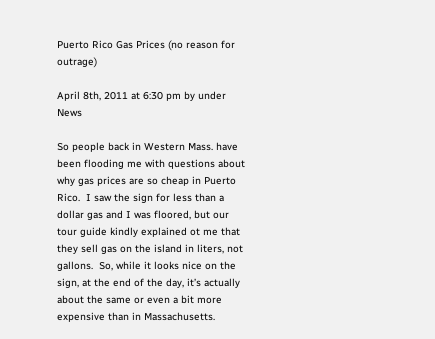Puerto Rico Gas Prices (no reason for outrage)

April 8th, 2011 at 6:30 pm by under News

So people back in Western Mass. have been flooding me with questions about why gas prices are so cheap in Puerto Rico.  I saw the sign for less than a dollar gas and I was floored, but our tour guide kindly explained ot me that they sell gas on the island in liters, not gallons.  So, while it looks nice on the sign, at the end of the day, it’s actually about the same or even a bit more expensive than in Massachusetts.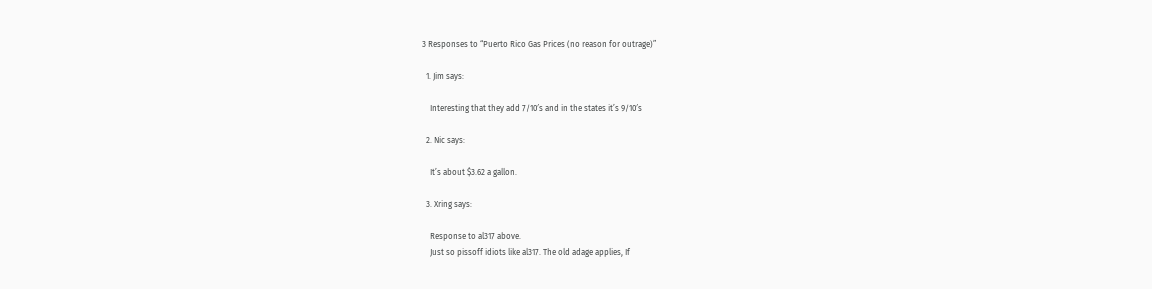3 Responses to “Puerto Rico Gas Prices (no reason for outrage)”

  1. Jim says:

    Interesting that they add 7/10′s and in the states it’s 9/10′s

  2. Nic says:

    It’s about $3.62 a gallon.

  3. Xring says:

    Response to al317 above.
    Just so pissoff idiots like al317. The old adage applies, If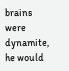brains were dynamite, he would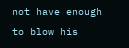not have enough to blow his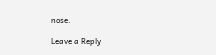nose.

Leave a Reply